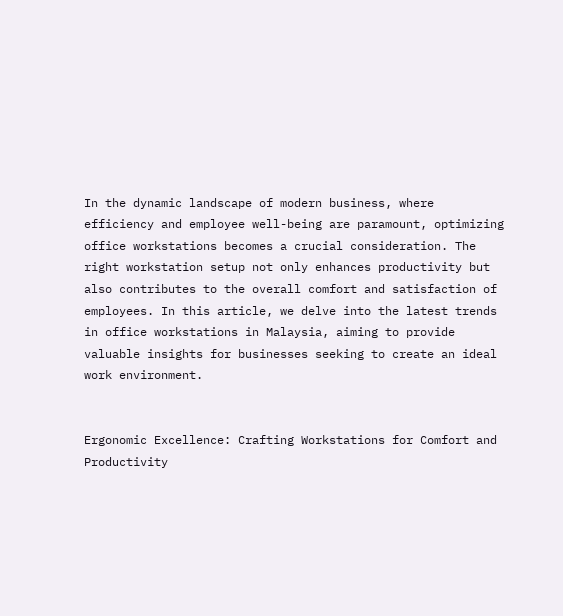In the dynamic landscape of modern business, where efficiency and employee well-being are paramount, optimizing office workstations becomes a crucial consideration. The right workstation setup not only enhances productivity but also contributes to the overall comfort and satisfaction of employees. In this article, we delve into the latest trends in office workstations in Malaysia, aiming to provide valuable insights for businesses seeking to create an ideal work environment.


Ergonomic Excellence: Crafting Workstations for Comfort and Productivity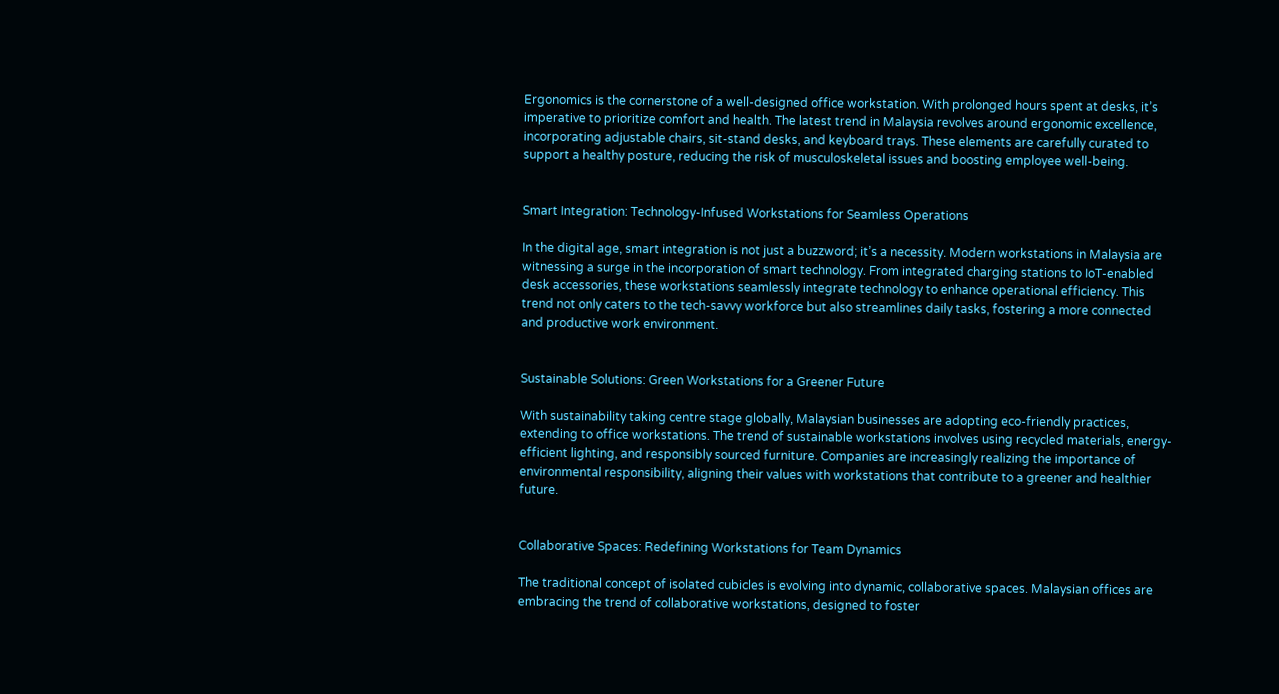Ergonomics is the cornerstone of a well-designed office workstation. With prolonged hours spent at desks, it’s imperative to prioritize comfort and health. The latest trend in Malaysia revolves around ergonomic excellence, incorporating adjustable chairs, sit-stand desks, and keyboard trays. These elements are carefully curated to support a healthy posture, reducing the risk of musculoskeletal issues and boosting employee well-being.


Smart Integration: Technology-Infused Workstations for Seamless Operations

In the digital age, smart integration is not just a buzzword; it’s a necessity. Modern workstations in Malaysia are witnessing a surge in the incorporation of smart technology. From integrated charging stations to IoT-enabled desk accessories, these workstations seamlessly integrate technology to enhance operational efficiency. This trend not only caters to the tech-savvy workforce but also streamlines daily tasks, fostering a more connected and productive work environment.


Sustainable Solutions: Green Workstations for a Greener Future

With sustainability taking centre stage globally, Malaysian businesses are adopting eco-friendly practices, extending to office workstations. The trend of sustainable workstations involves using recycled materials, energy-efficient lighting, and responsibly sourced furniture. Companies are increasingly realizing the importance of environmental responsibility, aligning their values with workstations that contribute to a greener and healthier future.


Collaborative Spaces: Redefining Workstations for Team Dynamics

The traditional concept of isolated cubicles is evolving into dynamic, collaborative spaces. Malaysian offices are embracing the trend of collaborative workstations, designed to foster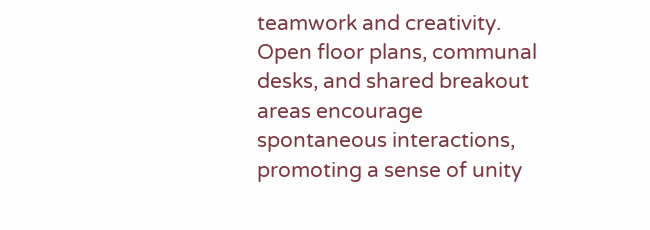teamwork and creativity. Open floor plans, communal desks, and shared breakout areas encourage spontaneous interactions, promoting a sense of unity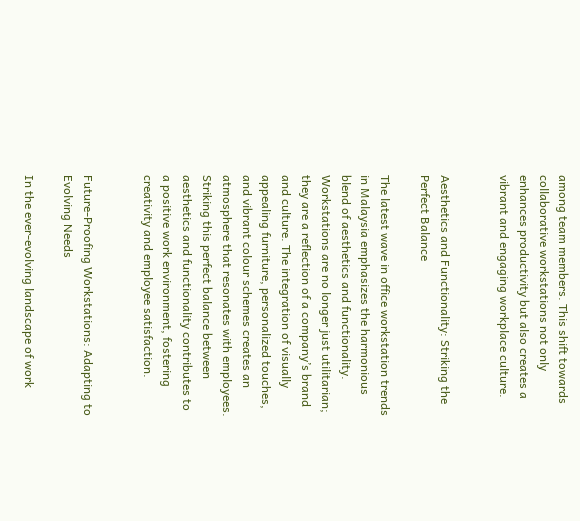among team members. This shift towards collaborative workstations not only enhances productivity but also creates a vibrant and engaging workplace culture.


Aesthetics and Functionality: Striking the Perfect Balance

The latest wave in office workstation trends in Malaysia emphasizes the harmonious blend of aesthetics and functionality. Workstations are no longer just utilitarian; they are a reflection of a company’s brand and culture. The integration of visually appealing furniture, personalized touches, and vibrant colour schemes creates an atmosphere that resonates with employees. Striking this perfect balance between aesthetics and functionality contributes to a positive work environment, fostering creativity and employee satisfaction.


Future-Proofing Workstations: Adapting to Evolving Needs

In the ever-evolving landscape of work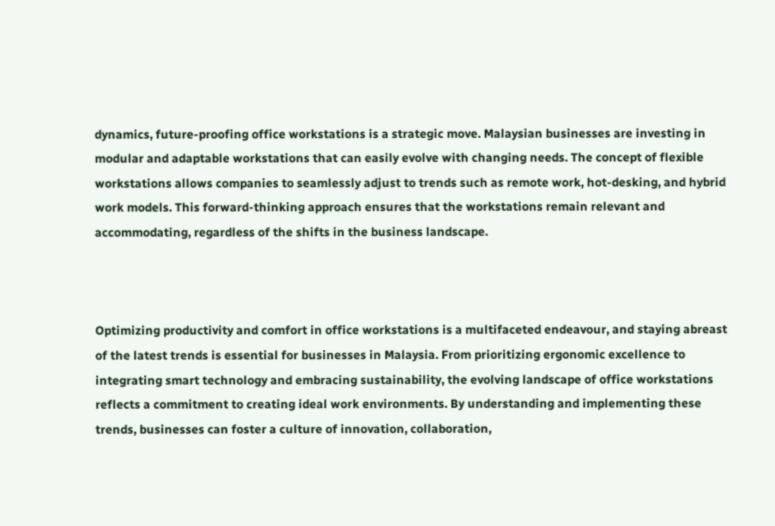dynamics, future-proofing office workstations is a strategic move. Malaysian businesses are investing in modular and adaptable workstations that can easily evolve with changing needs. The concept of flexible workstations allows companies to seamlessly adjust to trends such as remote work, hot-desking, and hybrid work models. This forward-thinking approach ensures that the workstations remain relevant and accommodating, regardless of the shifts in the business landscape.



Optimizing productivity and comfort in office workstations is a multifaceted endeavour, and staying abreast of the latest trends is essential for businesses in Malaysia. From prioritizing ergonomic excellence to integrating smart technology and embracing sustainability, the evolving landscape of office workstations reflects a commitment to creating ideal work environments. By understanding and implementing these trends, businesses can foster a culture of innovation, collaboration,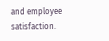and employee satisfaction.